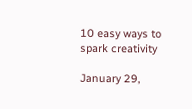10 easy ways to spark creativity

January 29,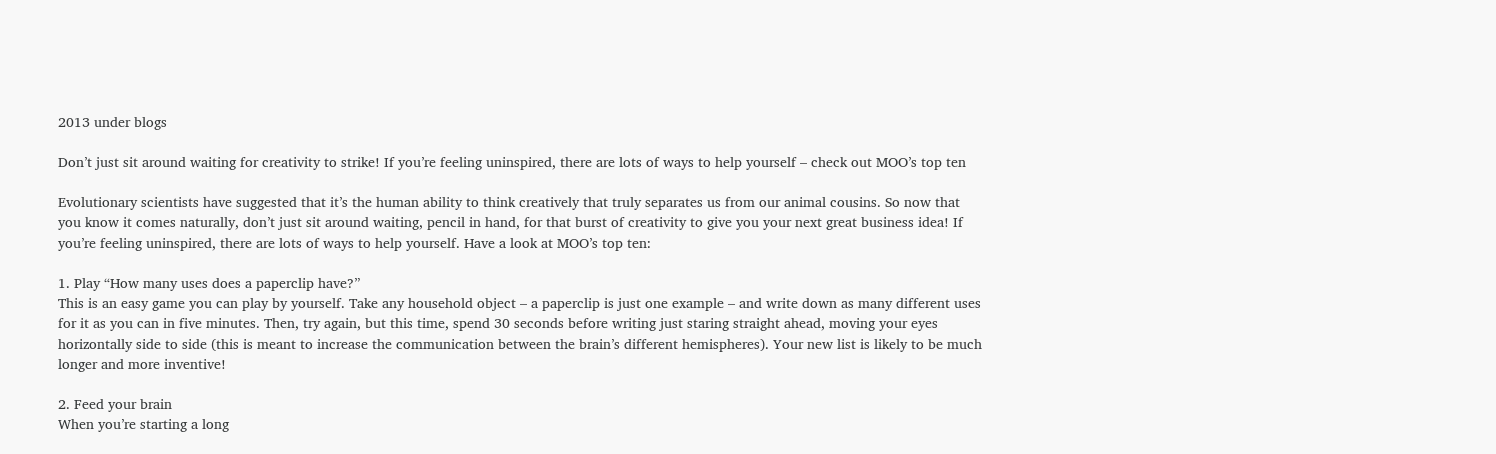2013 under blogs

Don’t just sit around waiting for creativity to strike! If you’re feeling uninspired, there are lots of ways to help yourself – check out MOO’s top ten

Evolutionary scientists have suggested that it’s the human ability to think creatively that truly separates us from our animal cousins. So now that you know it comes naturally, don’t just sit around waiting, pencil in hand, for that burst of creativity to give you your next great business idea! If you’re feeling uninspired, there are lots of ways to help yourself. Have a look at MOO’s top ten:

1. Play “How many uses does a paperclip have?”
This is an easy game you can play by yourself. Take any household object – a paperclip is just one example – and write down as many different uses for it as you can in five minutes. Then, try again, but this time, spend 30 seconds before writing just staring straight ahead, moving your eyes horizontally side to side (this is meant to increase the communication between the brain’s different hemispheres). Your new list is likely to be much longer and more inventive!

2. Feed your brain
When you’re starting a long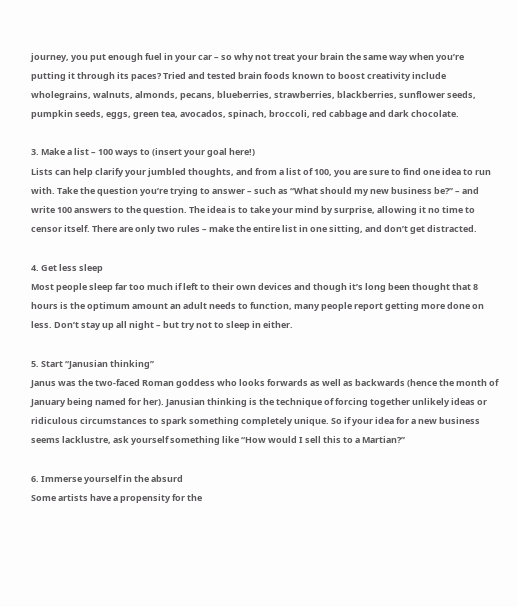journey, you put enough fuel in your car – so why not treat your brain the same way when you’re putting it through its paces? Tried and tested brain foods known to boost creativity include wholegrains, walnuts, almonds, pecans, blueberries, strawberries, blackberries, sunflower seeds, pumpkin seeds, eggs, green tea, avocados, spinach, broccoli, red cabbage and dark chocolate.

3. Make a list – 100 ways to (insert your goal here!)
Lists can help clarify your jumbled thoughts, and from a list of 100, you are sure to find one idea to run with. Take the question you’re trying to answer – such as “What should my new business be?” – and write 100 answers to the question. The idea is to take your mind by surprise, allowing it no time to censor itself. There are only two rules – make the entire list in one sitting, and don’t get distracted.

4. Get less sleep
Most people sleep far too much if left to their own devices and though it’s long been thought that 8 hours is the optimum amount an adult needs to function, many people report getting more done on less. Don’t stay up all night – but try not to sleep in either.

5. Start “Janusian thinking”
Janus was the two-faced Roman goddess who looks forwards as well as backwards (hence the month of January being named for her). Janusian thinking is the technique of forcing together unlikely ideas or ridiculous circumstances to spark something completely unique. So if your idea for a new business seems lacklustre, ask yourself something like “How would I sell this to a Martian?”

6. Immerse yourself in the absurd
Some artists have a propensity for the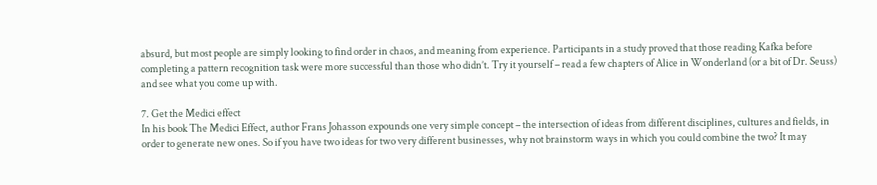absurd, but most people are simply looking to find order in chaos, and meaning from experience. Participants in a study proved that those reading Kafka before completing a pattern recognition task were more successful than those who didn’t. Try it yourself – read a few chapters of Alice in Wonderland (or a bit of Dr. Seuss) and see what you come up with.

7. Get the Medici effect
In his book The Medici Effect, author Frans Johasson expounds one very simple concept – the intersection of ideas from different disciplines, cultures and fields, in order to generate new ones. So if you have two ideas for two very different businesses, why not brainstorm ways in which you could combine the two? It may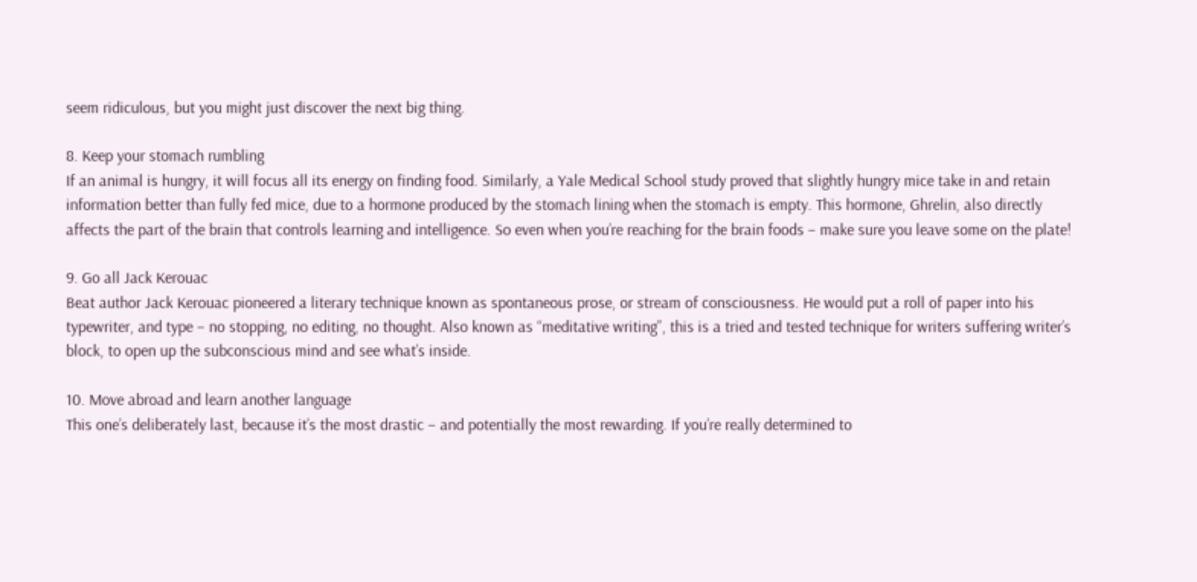seem ridiculous, but you might just discover the next big thing.

8. Keep your stomach rumbling
If an animal is hungry, it will focus all its energy on finding food. Similarly, a Yale Medical School study proved that slightly hungry mice take in and retain information better than fully fed mice, due to a hormone produced by the stomach lining when the stomach is empty. This hormone, Ghrelin, also directly affects the part of the brain that controls learning and intelligence. So even when you’re reaching for the brain foods – make sure you leave some on the plate!

9. Go all Jack Kerouac
Beat author Jack Kerouac pioneered a literary technique known as spontaneous prose, or stream of consciousness. He would put a roll of paper into his typewriter, and type – no stopping, no editing, no thought. Also known as “meditative writing”, this is a tried and tested technique for writers suffering writer’s block, to open up the subconscious mind and see what’s inside.

10. Move abroad and learn another language
This one’s deliberately last, because it’s the most drastic – and potentially the most rewarding. If you’re really determined to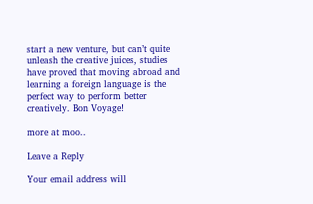start a new venture, but can’t quite unleash the creative juices, studies have proved that moving abroad and learning a foreign language is the perfect way to perform better creatively. Bon Voyage!

more at moo..

Leave a Reply

Your email address will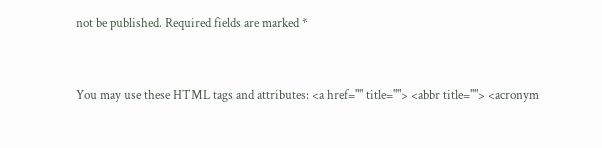not be published. Required fields are marked *


You may use these HTML tags and attributes: <a href="" title=""> <abbr title=""> <acronym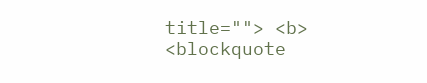title=""> <b> <blockquote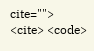cite=""> <cite> <code>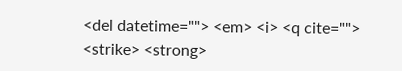<del datetime=""> <em> <i> <q cite=""> <strike> <strong>